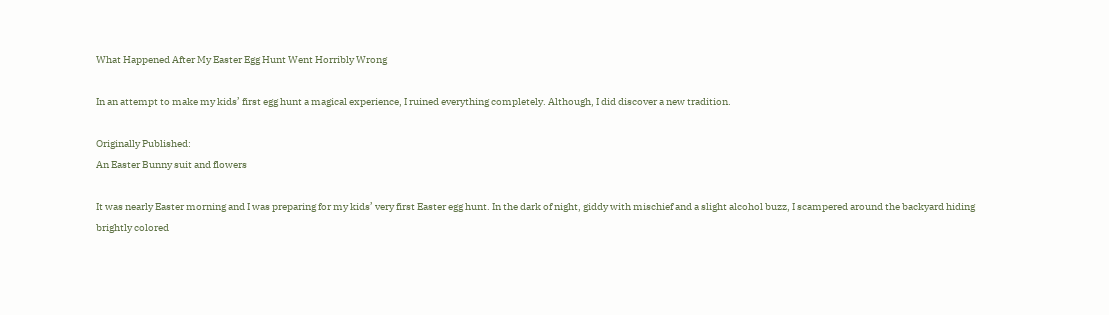What Happened After My Easter Egg Hunt Went Horribly Wrong

In an attempt to make my kids’ first egg hunt a magical experience, I ruined everything completely. Although, I did discover a new tradition.

Originally Published:
An Easter Bunny suit and flowers

It was nearly Easter morning and I was preparing for my kids’ very first Easter egg hunt. In the dark of night, giddy with mischief and a slight alcohol buzz, I scampered around the backyard hiding brightly colored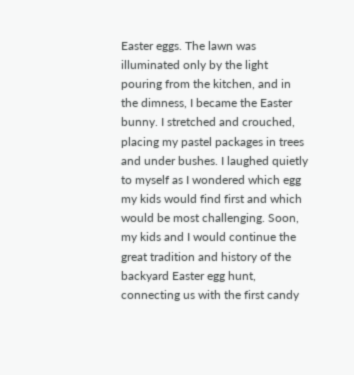Easter eggs. The lawn was illuminated only by the light pouring from the kitchen, and in the dimness, I became the Easter bunny. I stretched and crouched, placing my pastel packages in trees and under bushes. I laughed quietly to myself as I wondered which egg my kids would find first and which would be most challenging. Soon, my kids and I would continue the great tradition and history of the backyard Easter egg hunt, connecting us with the first candy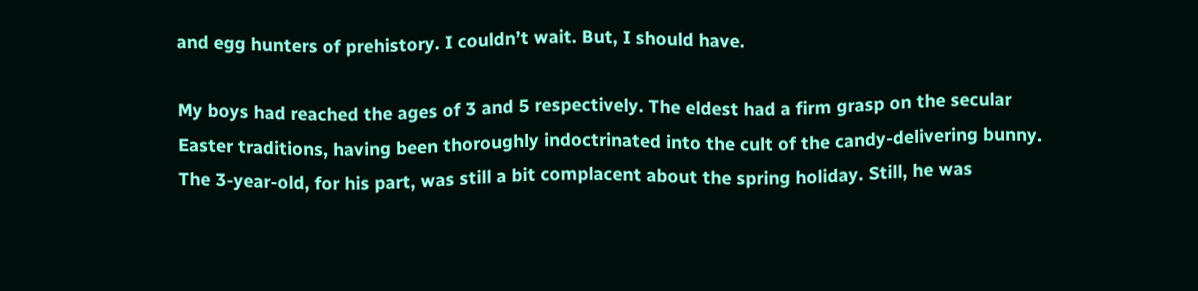and egg hunters of prehistory. I couldn’t wait. But, I should have.

My boys had reached the ages of 3 and 5 respectively. The eldest had a firm grasp on the secular Easter traditions, having been thoroughly indoctrinated into the cult of the candy-delivering bunny. The 3-year-old, for his part, was still a bit complacent about the spring holiday. Still, he was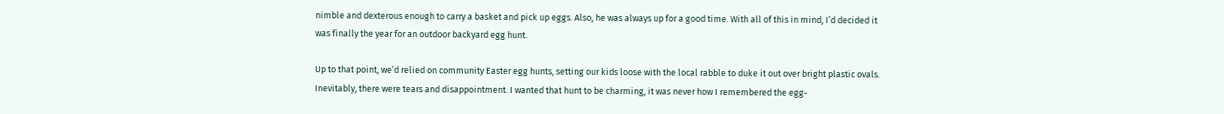nimble and dexterous enough to carry a basket and pick up eggs. Also, he was always up for a good time. With all of this in mind, I’d decided it was finally the year for an outdoor backyard egg hunt.

Up to that point, we’d relied on community Easter egg hunts, setting our kids loose with the local rabble to duke it out over bright plastic ovals. Inevitably, there were tears and disappointment. I wanted that hunt to be charming, it was never how I remembered the egg-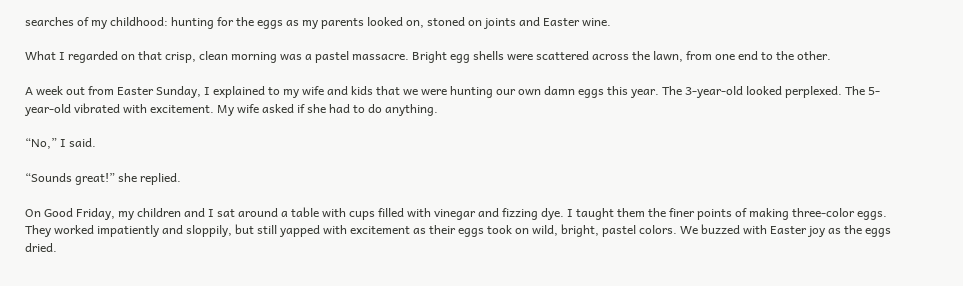searches of my childhood: hunting for the eggs as my parents looked on, stoned on joints and Easter wine.

What I regarded on that crisp, clean morning was a pastel massacre. Bright egg shells were scattered across the lawn, from one end to the other.

A week out from Easter Sunday, I explained to my wife and kids that we were hunting our own damn eggs this year. The 3-year-old looked perplexed. The 5-year-old vibrated with excitement. My wife asked if she had to do anything.

“No,” I said.

“Sounds great!” she replied.

On Good Friday, my children and I sat around a table with cups filled with vinegar and fizzing dye. I taught them the finer points of making three-color eggs. They worked impatiently and sloppily, but still yapped with excitement as their eggs took on wild, bright, pastel colors. We buzzed with Easter joy as the eggs dried.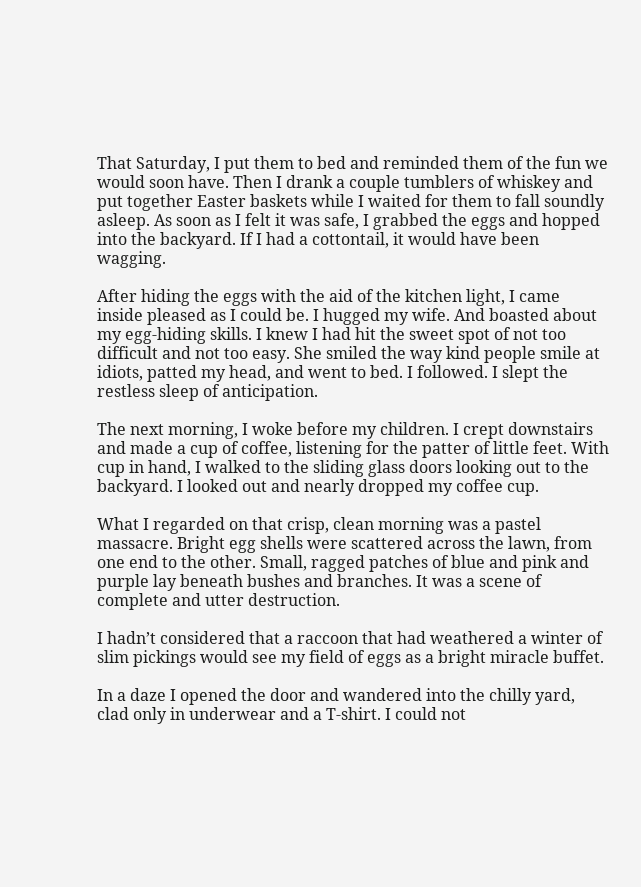That Saturday, I put them to bed and reminded them of the fun we would soon have. Then I drank a couple tumblers of whiskey and put together Easter baskets while I waited for them to fall soundly asleep. As soon as I felt it was safe, I grabbed the eggs and hopped into the backyard. If I had a cottontail, it would have been wagging.

After hiding the eggs with the aid of the kitchen light, I came inside pleased as I could be. I hugged my wife. And boasted about my egg-hiding skills. I knew I had hit the sweet spot of not too difficult and not too easy. She smiled the way kind people smile at idiots, patted my head, and went to bed. I followed. I slept the restless sleep of anticipation.

The next morning, I woke before my children. I crept downstairs and made a cup of coffee, listening for the patter of little feet. With cup in hand, I walked to the sliding glass doors looking out to the backyard. I looked out and nearly dropped my coffee cup.

What I regarded on that crisp, clean morning was a pastel massacre. Bright egg shells were scattered across the lawn, from one end to the other. Small, ragged patches of blue and pink and purple lay beneath bushes and branches. It was a scene of complete and utter destruction.

I hadn’t considered that a raccoon that had weathered a winter of slim pickings would see my field of eggs as a bright miracle buffet.

In a daze I opened the door and wandered into the chilly yard, clad only in underwear and a T-shirt. I could not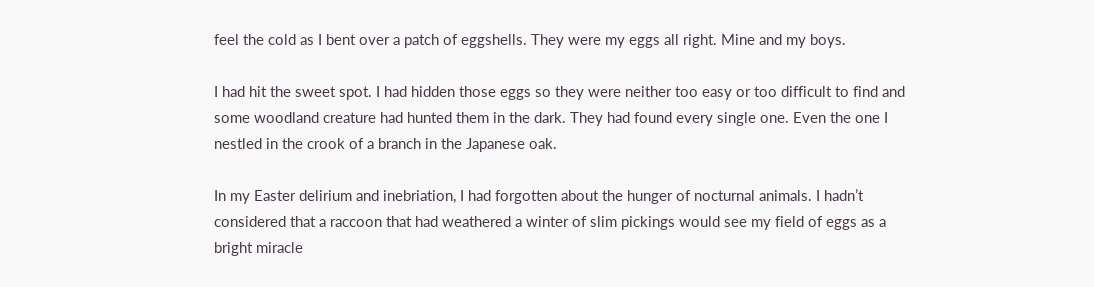feel the cold as I bent over a patch of eggshells. They were my eggs all right. Mine and my boys.

I had hit the sweet spot. I had hidden those eggs so they were neither too easy or too difficult to find and some woodland creature had hunted them in the dark. They had found every single one. Even the one I nestled in the crook of a branch in the Japanese oak.

In my Easter delirium and inebriation, I had forgotten about the hunger of nocturnal animals. I hadn’t considered that a raccoon that had weathered a winter of slim pickings would see my field of eggs as a bright miracle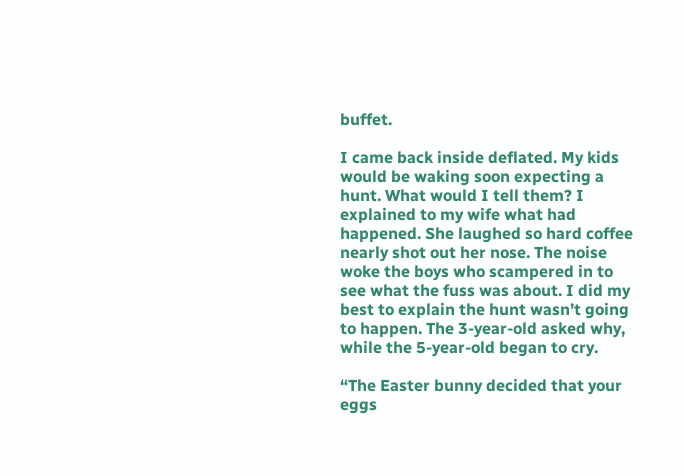buffet.

I came back inside deflated. My kids would be waking soon expecting a hunt. What would I tell them? I explained to my wife what had happened. She laughed so hard coffee nearly shot out her nose. The noise woke the boys who scampered in to see what the fuss was about. I did my best to explain the hunt wasn’t going to happen. The 3-year-old asked why, while the 5-year-old began to cry.

“The Easter bunny decided that your eggs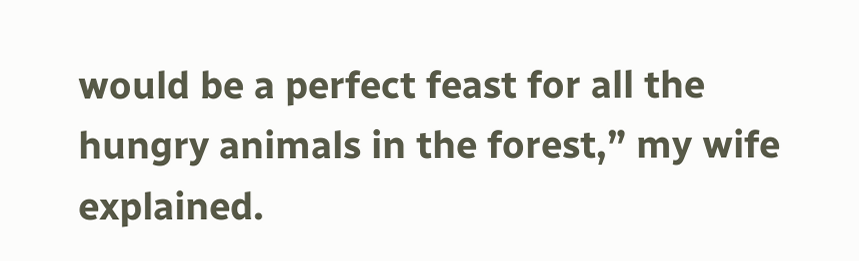would be a perfect feast for all the hungry animals in the forest,” my wife explained.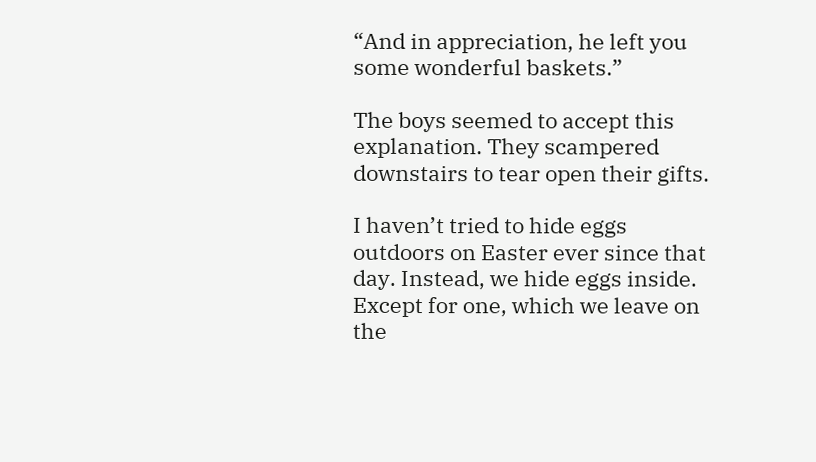“And in appreciation, he left you some wonderful baskets.”

The boys seemed to accept this explanation. They scampered downstairs to tear open their gifts.

I haven’t tried to hide eggs outdoors on Easter ever since that day. Instead, we hide eggs inside. Except for one, which we leave on the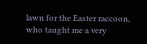lawn for the Easter raccoon, who taught me a very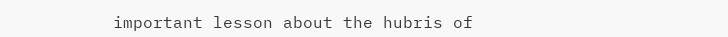important lesson about the hubris of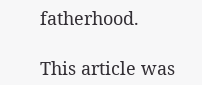fatherhood.

This article was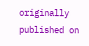originally published on